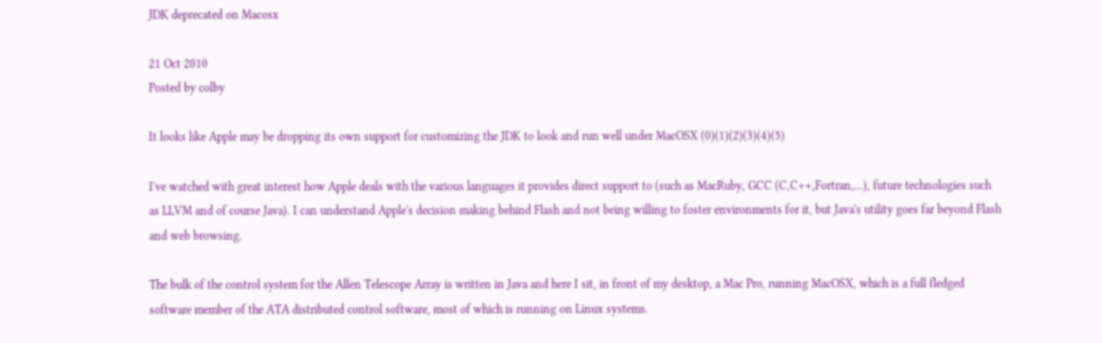JDK deprecated on Macosx

21 Oct 2010
Posted by colby

It looks like Apple may be dropping its own support for customizing the JDK to look and run well under MacOSX (0)(1)(2)(3)(4)(5)

I've watched with great interest how Apple deals with the various languages it provides direct support to (such as MacRuby, GCC (C,C++,Fortran,...), future technologies such as LLVM and of course Java). I can understand Apple's decision making behind Flash and not being willing to foster environments for it, but Java's utility goes far beyond Flash and web browsing.

The bulk of the control system for the Allen Telescope Array is written in Java and here I sit, in front of my desktop, a Mac Pro, running MacOSX, which is a full fledged software member of the ATA distributed control software, most of which is running on Linux systems.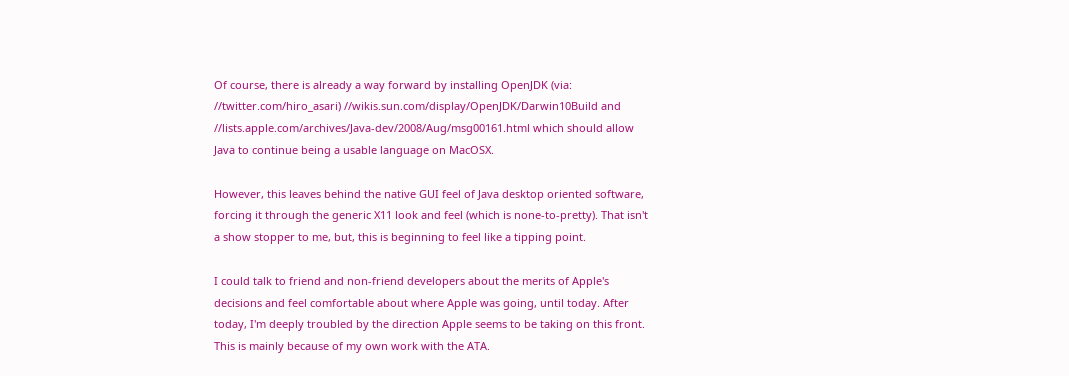Of course, there is already a way forward by installing OpenJDK (via: //twitter.com/hiro_asari) //wikis.sun.com/display/OpenJDK/Darwin10Build and //lists.apple.com/archives/Java-dev/2008/Aug/msg00161.html which should allow Java to continue being a usable language on MacOSX.

However, this leaves behind the native GUI feel of Java desktop oriented software, forcing it through the generic X11 look and feel (which is none-to-pretty). That isn't a show stopper to me, but, this is beginning to feel like a tipping point.

I could talk to friend and non-friend developers about the merits of Apple's decisions and feel comfortable about where Apple was going, until today. After today, I'm deeply troubled by the direction Apple seems to be taking on this front. This is mainly because of my own work with the ATA.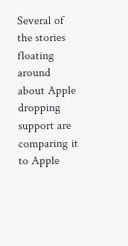Several of the stories floating around about Apple dropping support are comparing it to Apple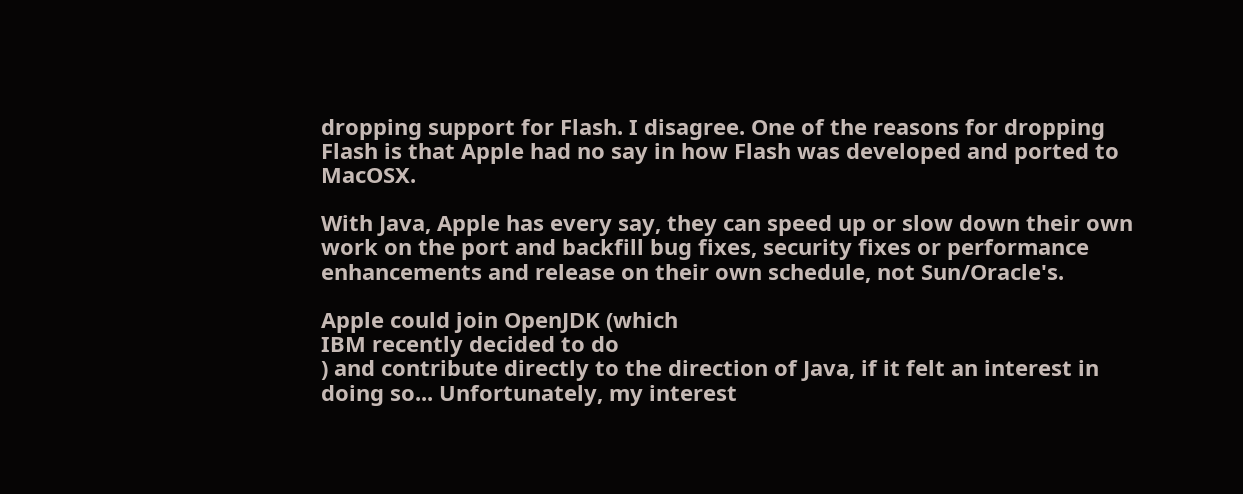dropping support for Flash. I disagree. One of the reasons for dropping Flash is that Apple had no say in how Flash was developed and ported to MacOSX.

With Java, Apple has every say, they can speed up or slow down their own work on the port and backfill bug fixes, security fixes or performance enhancements and release on their own schedule, not Sun/Oracle's.

Apple could join OpenJDK (which
IBM recently decided to do
) and contribute directly to the direction of Java, if it felt an interest in doing so... Unfortunately, my interest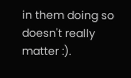in them doing so doesn't really matter :).